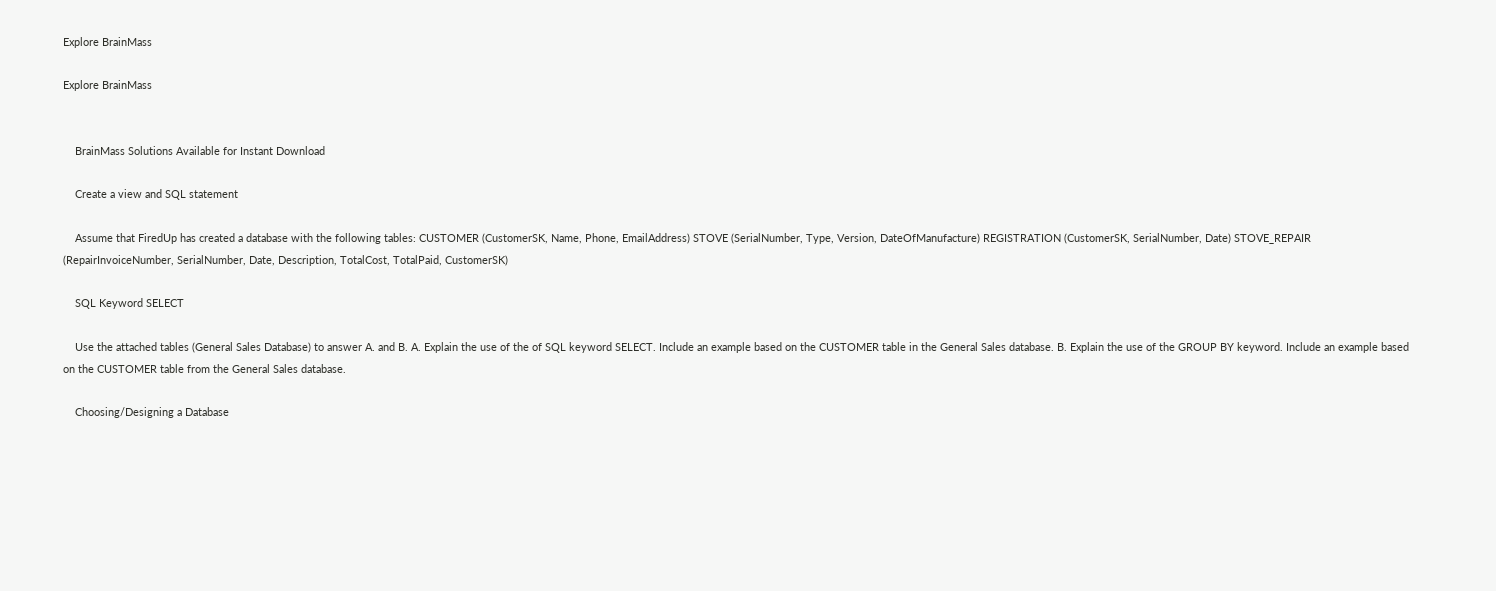Explore BrainMass

Explore BrainMass


    BrainMass Solutions Available for Instant Download

    Create a view and SQL statement

    Assume that FiredUp has created a database with the following tables: CUSTOMER (CustomerSK, Name, Phone, EmailAddress) STOVE (SerialNumber, Type, Version, DateOfManufacture) REGISTRATION (CustomerSK, SerialNumber, Date) STOVE_REPAIR (RepairInvoiceNumber, SerialNumber, Date, Description, TotalCost, TotalPaid, CustomerSK)

    SQL Keyword SELECT

    Use the attached tables (General Sales Database) to answer A. and B. A. Explain the use of the of SQL keyword SELECT. Include an example based on the CUSTOMER table in the General Sales database. B. Explain the use of the GROUP BY keyword. Include an example based on the CUSTOMER table from the General Sales database.

    Choosing/Designing a Database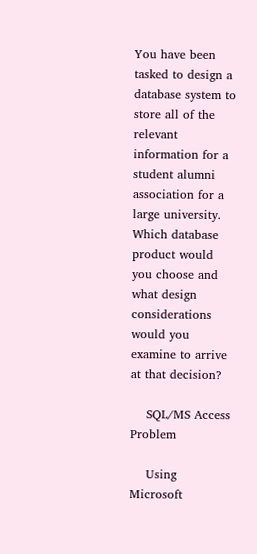You have been tasked to design a database system to store all of the relevant information for a student alumni association for a large university. Which database product would you choose and what design considerations would you examine to arrive at that decision?

    SQL/MS Access Problem

    Using Microsoft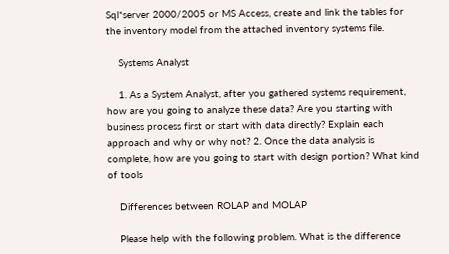Sql*server 2000/2005 or MS Access, create and link the tables for the inventory model from the attached inventory systems file.

    Systems Analyst

    1. As a System Analyst, after you gathered systems requirement, how are you going to analyze these data? Are you starting with business process first or start with data directly? Explain each approach and why or why not? 2. Once the data analysis is complete, how are you going to start with design portion? What kind of tools

    Differences between ROLAP and MOLAP

    Please help with the following problem. What is the difference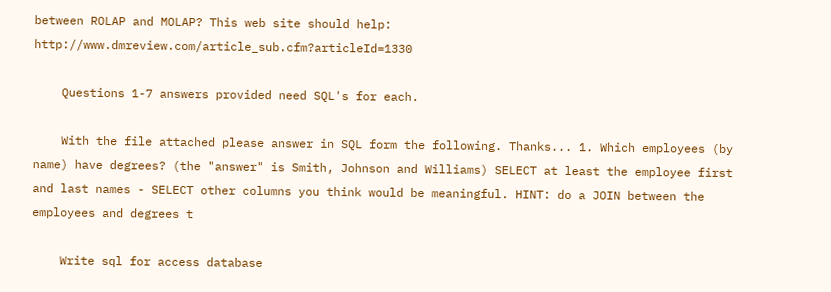between ROLAP and MOLAP? This web site should help: http://www.dmreview.com/article_sub.cfm?articleId=1330

    Questions 1-7 answers provided need SQL's for each.

    With the file attached please answer in SQL form the following. Thanks... 1. Which employees (by name) have degrees? (the "answer" is Smith, Johnson and Williams) SELECT at least the employee first and last names - SELECT other columns you think would be meaningful. HINT: do a JOIN between the employees and degrees t

    Write sql for access database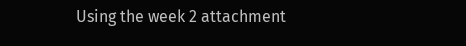Using the week 2 attachment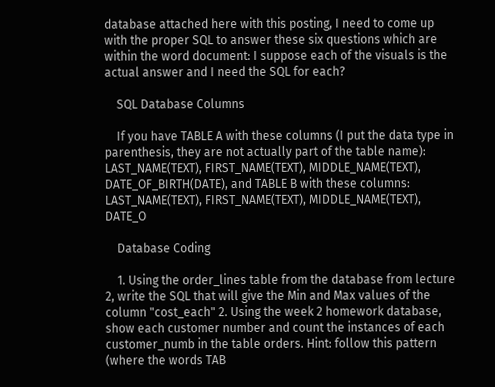database attached here with this posting, I need to come up with the proper SQL to answer these six questions which are within the word document: I suppose each of the visuals is the actual answer and I need the SQL for each?

    SQL Database Columns

    If you have TABLE A with these columns (I put the data type in parenthesis, they are not actually part of the table name): LAST_NAME(TEXT), FIRST_NAME(TEXT), MIDDLE_NAME(TEXT), DATE_OF_BIRTH(DATE), and TABLE B with these columns: LAST_NAME(TEXT), FIRST_NAME(TEXT), MIDDLE_NAME(TEXT), DATE_O

    Database Coding

    1. Using the order_lines table from the database from lecture 2, write the SQL that will give the Min and Max values of the column "cost_each" 2. Using the week 2 homework database, show each customer number and count the instances of each customer_numb in the table orders. Hint: follow this pattern (where the words TAB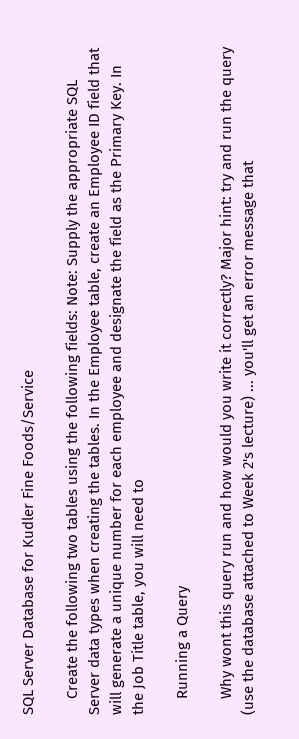SQL Server Database for Kudler Fine Foods/Service

    Create the following two tables using the following fields: Note: Supply the appropriate SQL Server data types when creating the tables. In the Employee table, create an Employee ID field that will generate a unique number for each employee and designate the field as the Primary Key. In the Job Title table, you will need to

    Running a Query

    Why wont this query run and how would you write it correctly? Major hint: try and run the query (use the database attached to Week 2's lecture) ... you'll get an error message that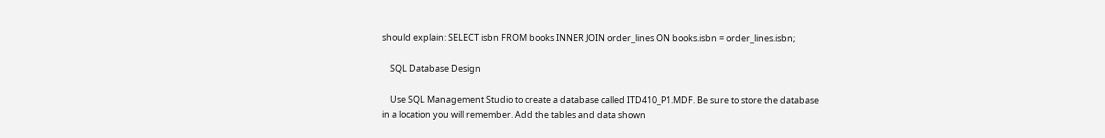should explain: SELECT isbn FROM books INNER JOIN order_lines ON books.isbn = order_lines.isbn;

    SQL Database Design

    Use SQL Management Studio to create a database called ITD410_P1.MDF. Be sure to store the database in a location you will remember. Add the tables and data shown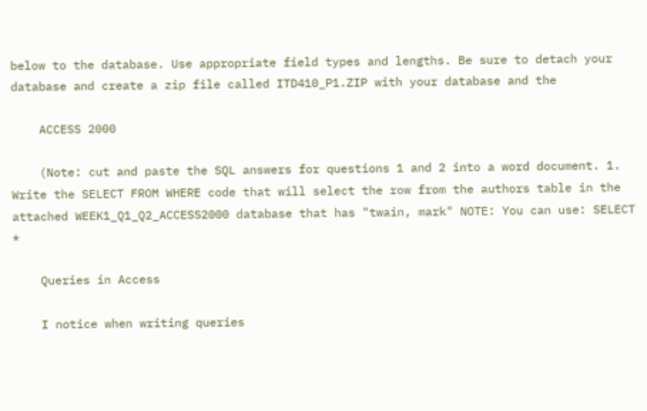below to the database. Use appropriate field types and lengths. Be sure to detach your database and create a zip file called ITD410_P1.ZIP with your database and the

    ACCESS 2000

    (Note: cut and paste the SQL answers for questions 1 and 2 into a word document. 1. Write the SELECT FROM WHERE code that will select the row from the authors table in the attached WEEK1_Q1_Q2_ACCESS2000 database that has "twain, mark" NOTE: You can use: SELECT *

    Queries in Access

    I notice when writing queries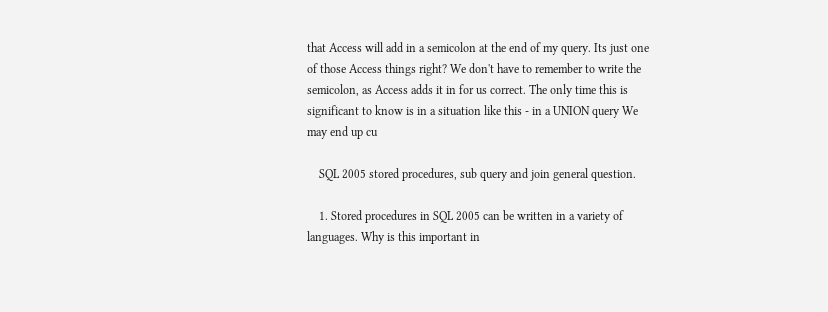that Access will add in a semicolon at the end of my query. Its just one of those Access things right? We don't have to remember to write the semicolon, as Access adds it in for us correct. The only time this is significant to know is in a situation like this - in a UNION query We may end up cu

    SQL 2005 stored procedures, sub query and join general question.

    1. Stored procedures in SQL 2005 can be written in a variety of languages. Why is this important in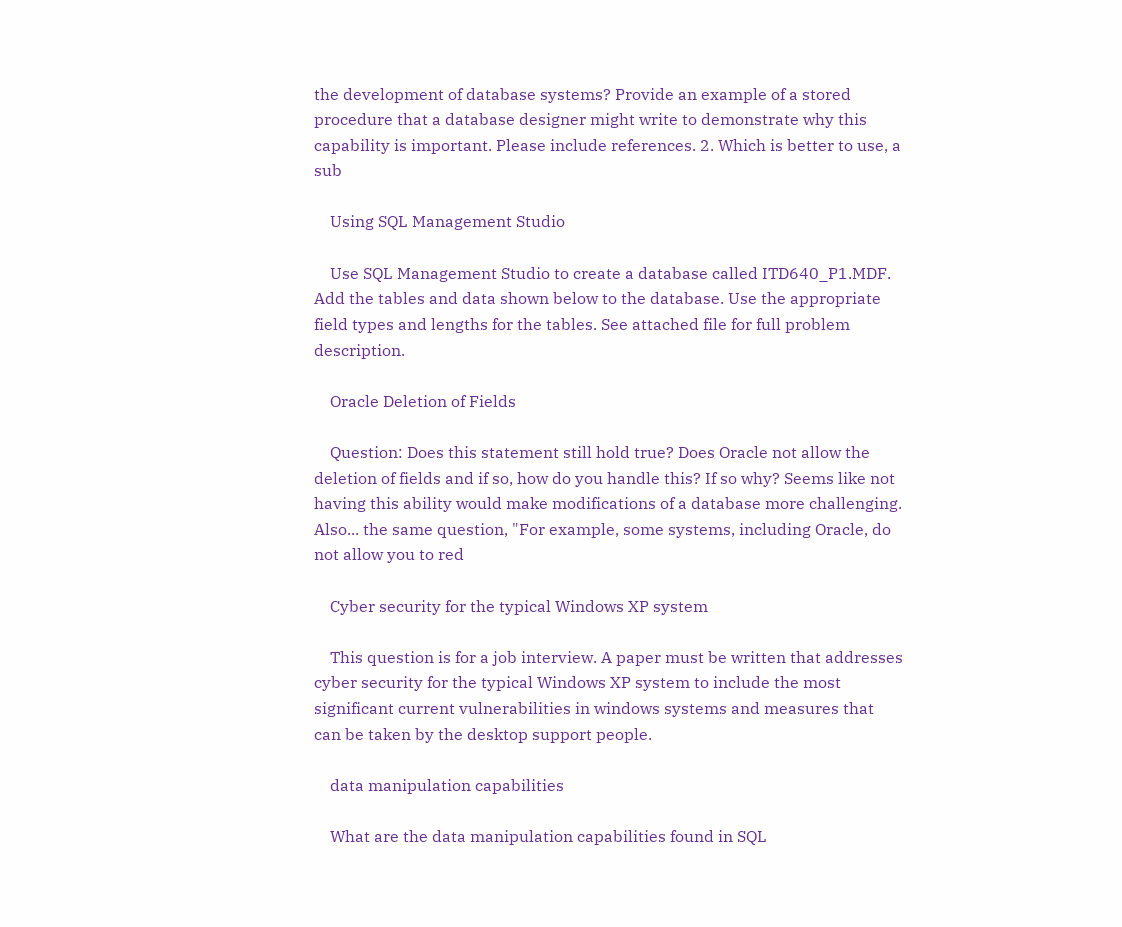the development of database systems? Provide an example of a stored procedure that a database designer might write to demonstrate why this capability is important. Please include references. 2. Which is better to use, a sub

    Using SQL Management Studio

    Use SQL Management Studio to create a database called ITD640_P1.MDF. Add the tables and data shown below to the database. Use the appropriate field types and lengths for the tables. See attached file for full problem description.

    Oracle Deletion of Fields

    Question: Does this statement still hold true? Does Oracle not allow the deletion of fields and if so, how do you handle this? If so why? Seems like not having this ability would make modifications of a database more challenging. Also... the same question, "For example, some systems, including Oracle, do not allow you to red

    Cyber security for the typical Windows XP system

    This question is for a job interview. A paper must be written that addresses cyber security for the typical Windows XP system to include the most significant current vulnerabilities in windows systems and measures that can be taken by the desktop support people.

    data manipulation capabilities

    What are the data manipulation capabilities found in SQL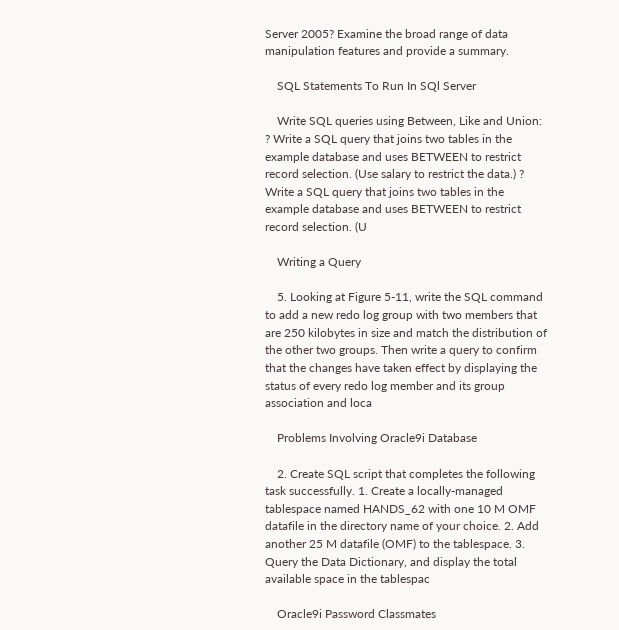Server 2005? Examine the broad range of data manipulation features and provide a summary.

    SQL Statements To Run In SQl Server

    Write SQL queries using Between, Like and Union: ? Write a SQL query that joins two tables in the example database and uses BETWEEN to restrict record selection. (Use salary to restrict the data.) ? Write a SQL query that joins two tables in the example database and uses BETWEEN to restrict record selection. (U

    Writing a Query

    5. Looking at Figure 5-11, write the SQL command to add a new redo log group with two members that are 250 kilobytes in size and match the distribution of the other two groups. Then write a query to confirm that the changes have taken effect by displaying the status of every redo log member and its group association and loca

    Problems Involving Oracle9i Database

    2. Create SQL script that completes the following task successfully. 1. Create a locally-managed tablespace named HANDS_62 with one 10 M OMF datafile in the directory name of your choice. 2. Add another 25 M datafile (OMF) to the tablespace. 3. Query the Data Dictionary, and display the total available space in the tablespac

    Oracle9i Password Classmates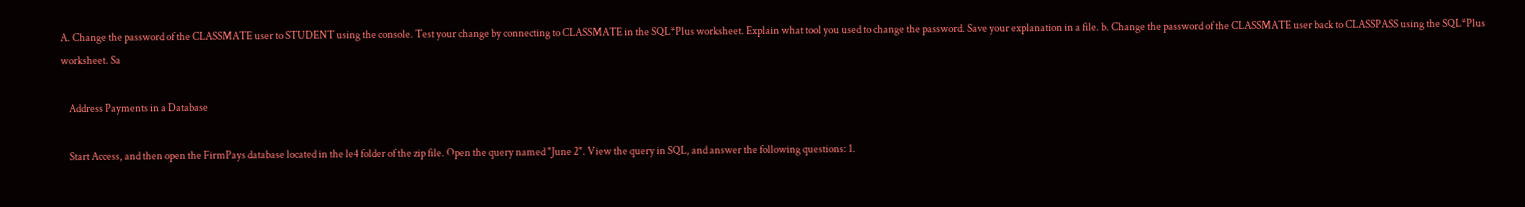A. Change the password of the CLASSMATE user to STUDENT using the console. Test your change by connecting to CLASSMATE in the SQL*Plus worksheet. Explain what tool you used to change the password. Save your explanation in a file. b. Change the password of the CLASSMATE user back to CLASSPASS using the SQL*Plus worksheet. Sa

    Address Payments in a Database

    Start Access, and then open the FirmPays database located in the le4 folder of the zip file. Open the query named "June 2". View the query in SQL, and answer the following questions: 1.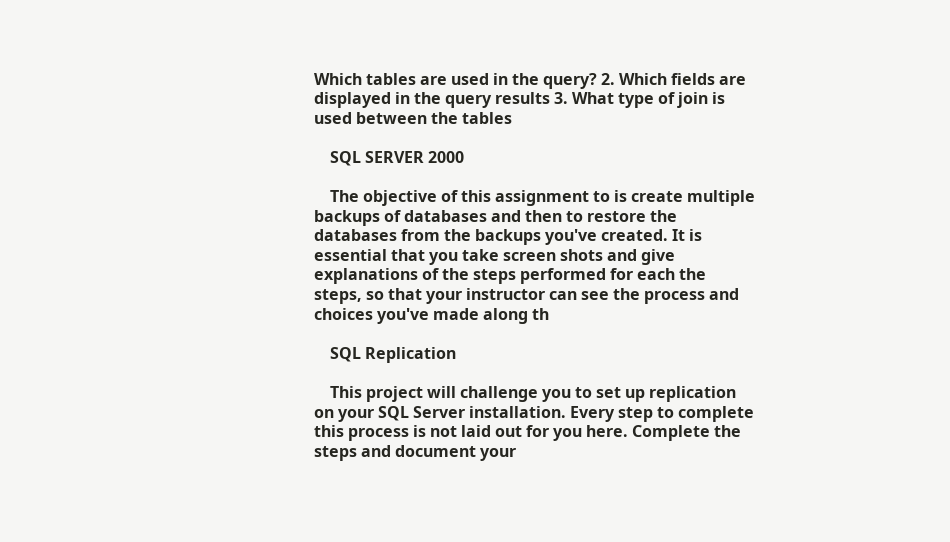Which tables are used in the query? 2. Which fields are displayed in the query results 3. What type of join is used between the tables

    SQL SERVER 2000

    The objective of this assignment to is create multiple backups of databases and then to restore the databases from the backups you've created. It is essential that you take screen shots and give explanations of the steps performed for each the steps, so that your instructor can see the process and choices you've made along th

    SQL Replication

    This project will challenge you to set up replication on your SQL Server installation. Every step to complete this process is not laid out for you here. Complete the steps and document your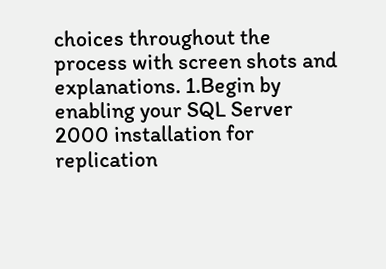choices throughout the process with screen shots and explanations. 1.Begin by enabling your SQL Server 2000 installation for replication